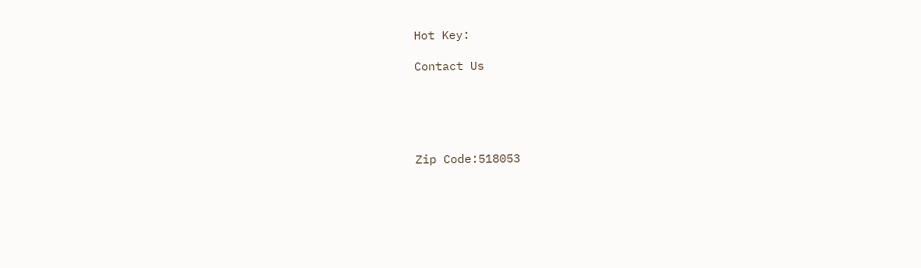Hot Key:

Contact Us





Zip Code:518053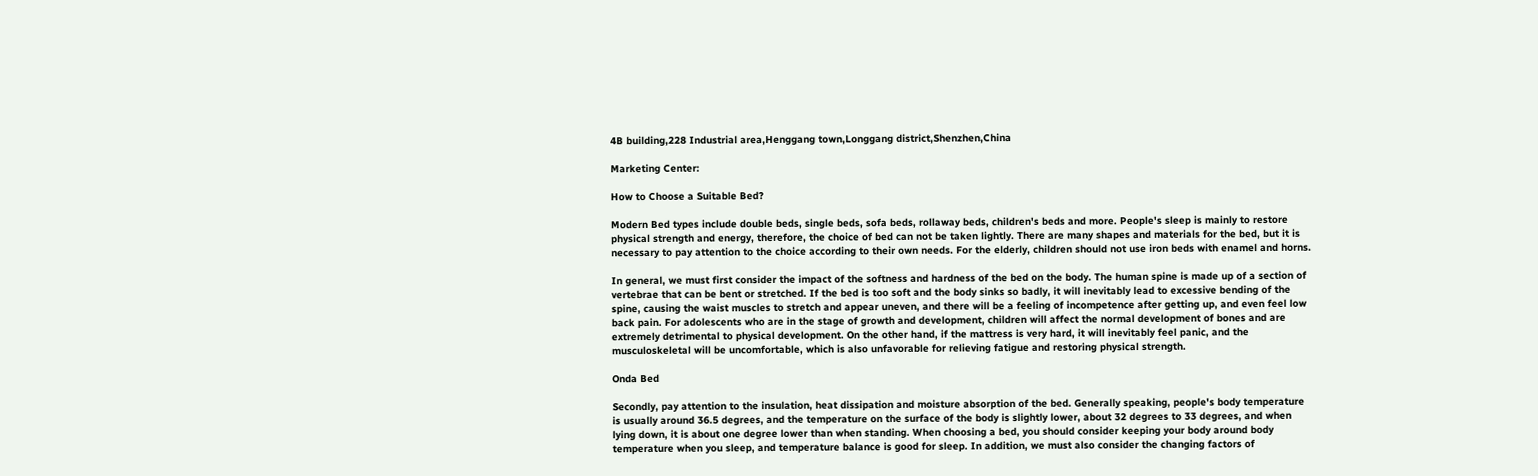4B building,228 Industrial area,Henggang town,Longgang district,Shenzhen,China

Marketing Center:

How to Choose a Suitable Bed?

Modern Bed types include double beds, single beds, sofa beds, rollaway beds, children's beds and more. People's sleep is mainly to restore physical strength and energy, therefore, the choice of bed can not be taken lightly. There are many shapes and materials for the bed, but it is necessary to pay attention to the choice according to their own needs. For the elderly, children should not use iron beds with enamel and horns.

In general, we must first consider the impact of the softness and hardness of the bed on the body. The human spine is made up of a section of vertebrae that can be bent or stretched. If the bed is too soft and the body sinks so badly, it will inevitably lead to excessive bending of the spine, causing the waist muscles to stretch and appear uneven, and there will be a feeling of incompetence after getting up, and even feel low back pain. For adolescents who are in the stage of growth and development, children will affect the normal development of bones and are extremely detrimental to physical development. On the other hand, if the mattress is very hard, it will inevitably feel panic, and the musculoskeletal will be uncomfortable, which is also unfavorable for relieving fatigue and restoring physical strength.

Onda Bed

Secondly, pay attention to the insulation, heat dissipation and moisture absorption of the bed. Generally speaking, people's body temperature is usually around 36.5 degrees, and the temperature on the surface of the body is slightly lower, about 32 degrees to 33 degrees, and when lying down, it is about one degree lower than when standing. When choosing a bed, you should consider keeping your body around body temperature when you sleep, and temperature balance is good for sleep. In addition, we must also consider the changing factors of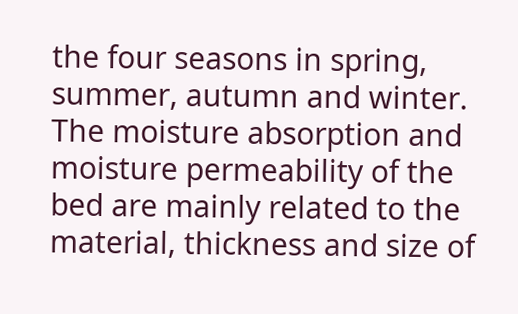the four seasons in spring, summer, autumn and winter. The moisture absorption and moisture permeability of the bed are mainly related to the material, thickness and size of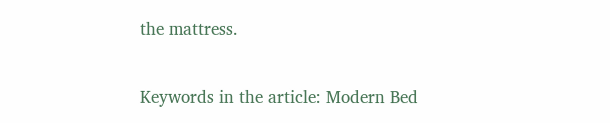the mattress.

Keywords in the article: Modern Bed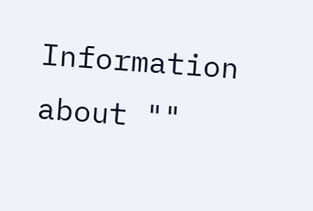Information about ""